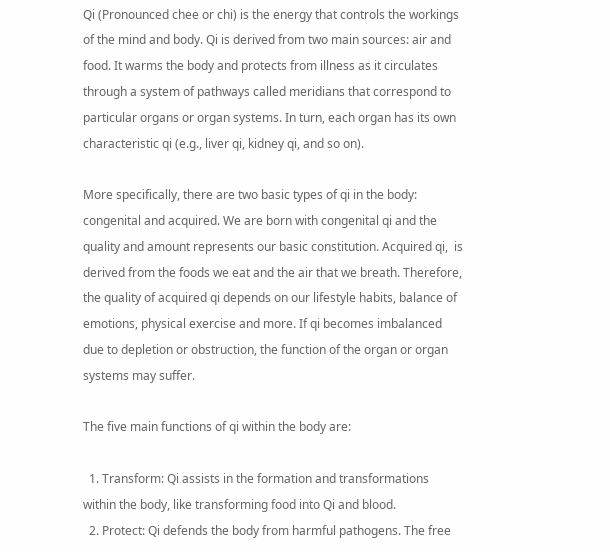Qi (Pronounced chee or chi) is the energy that controls the workings of the mind and body. Qi is derived from two main sources: air and food. It warms the body and protects from illness as it circulates through a system of pathways called meridians that correspond to particular organs or organ systems. In turn, each organ has its own characteristic qi (e.g., liver qi, kidney qi, and so on).

More specifically, there are two basic types of qi in the body: congenital and acquired. We are born with congenital qi and the quality and amount represents our basic constitution. Acquired qi,  is derived from the foods we eat and the air that we breath. Therefore, the quality of acquired qi depends on our lifestyle habits, balance of emotions, physical exercise and more. If qi becomes imbalanced due to depletion or obstruction, the function of the organ or organ systems may suffer.

The five main functions of qi within the body are:

  1. Transform: Qi assists in the formation and transformations within the body, like transforming food into Qi and blood.
  2. Protect: Qi defends the body from harmful pathogens. The free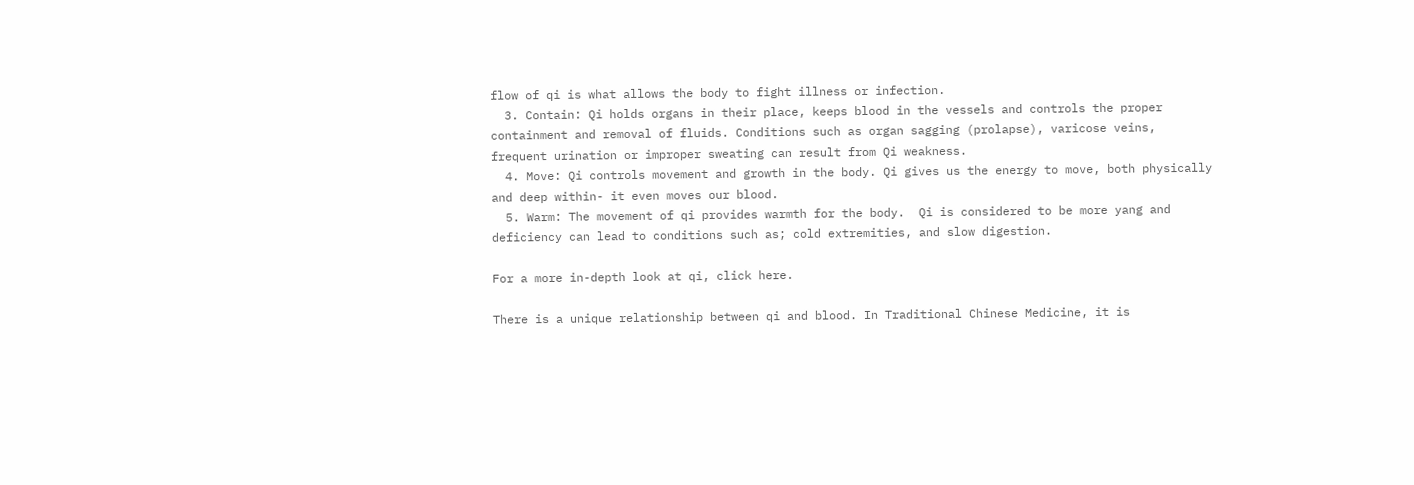flow of qi is what allows the body to fight illness or infection.
  3. Contain: Qi holds organs in their place, keeps blood in the vessels and controls the proper containment and removal of fluids. Conditions such as organ sagging (prolapse), varicose veins, frequent urination or improper sweating can result from Qi weakness.
  4. Move: Qi controls movement and growth in the body. Qi gives us the energy to move, both physically and deep within- it even moves our blood.
  5. Warm: The movement of qi provides warmth for the body.  Qi is considered to be more yang and deficiency can lead to conditions such as; cold extremities, and slow digestion.

For a more in-depth look at qi, click here.

There is a unique relationship between qi and blood. In Traditional Chinese Medicine, it is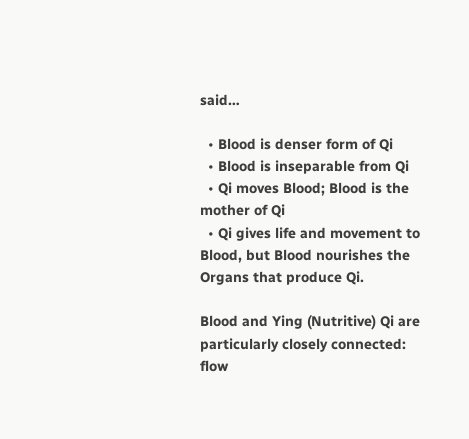said…

  • Blood is denser form of Qi
  • Blood is inseparable from Qi
  • Qi moves Blood; Blood is the mother of Qi
  • Qi gives life and movement to Blood, but Blood nourishes the Organs that produce Qi.

Blood and Ying (Nutritive) Qi are particularly closely connected: flow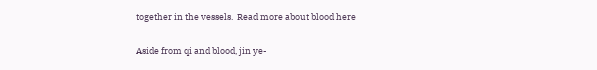together in the vessels.  Read more about blood here

Aside from qi and blood, jin ye-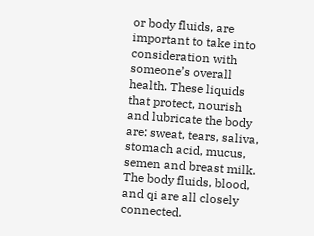or body fluids, are important to take into consideration with someone’s overall health. These liquids that protect, nourish and lubricate the body are: sweat, tears, saliva, stomach acid, mucus, semen and breast milk.  The body fluids, blood, and qi are all closely connected.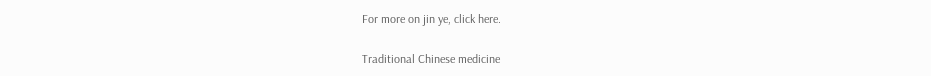For more on jin ye, click here.

Traditional Chinese medicine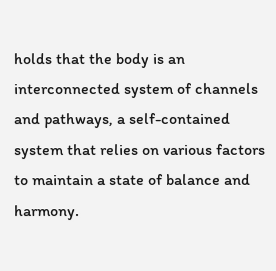holds that the body is an interconnected system of channels and pathways, a self-contained system that relies on various factors to maintain a state of balance and harmony.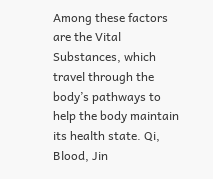Among these factors are the Vital Substances, which travel through the body’s pathways to help the body maintain its health state. Qi, Blood, Jin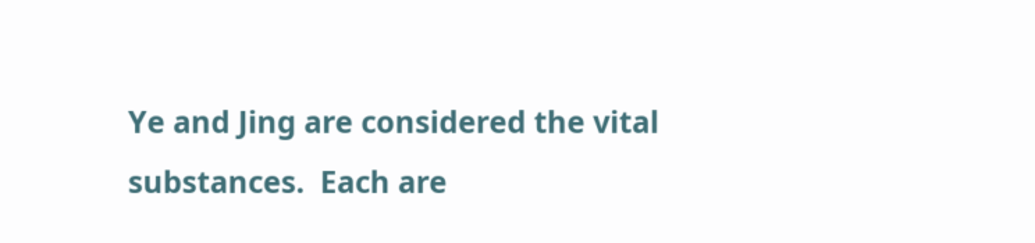Ye and Jing are considered the vital substances.  Each are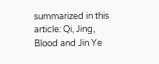summarized in this article: Qi, Jing, Blood and Jin Ye